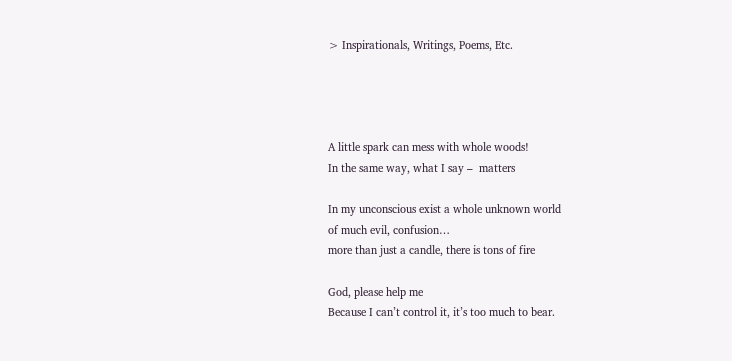> Inspirationals, Writings, Poems, Etc.




A little spark can mess with whole woods!
In the same way, what I say –  matters

In my unconscious exist a whole unknown world
of much evil, confusion…
more than just a candle, there is tons of fire

God, please help me
Because I can’t control it, it’s too much to bear.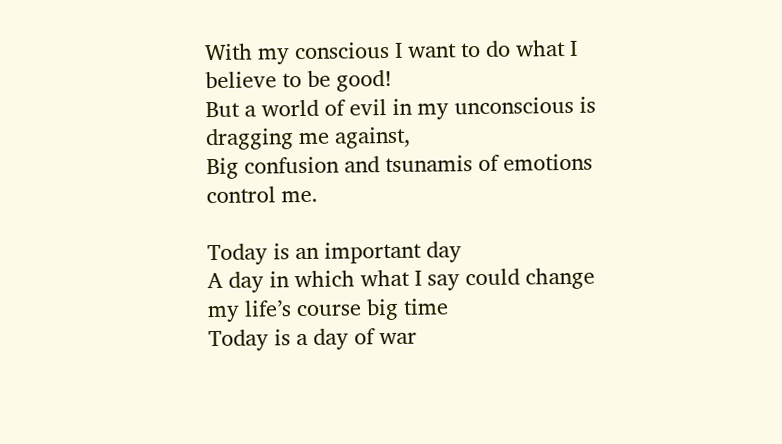With my conscious I want to do what I believe to be good!
But a world of evil in my unconscious is dragging me against,
Big confusion and tsunamis of emotions control me.

Today is an important day
A day in which what I say could change my life’s course big time
Today is a day of war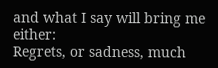and what I say will bring me either:
Regrets, or sadness, much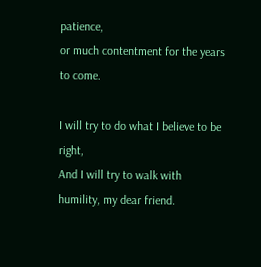patience,
or much contentment for the years to come.

I will try to do what I believe to be right,
And I will try to walk with humility, my dear friend.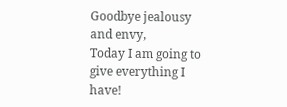Goodbye jealousy and envy,
Today I am going to give everything I have!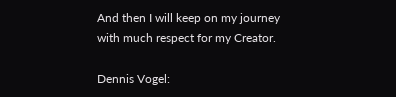And then I will keep on my journey
with much respect for my Creator.

Dennis Vogel: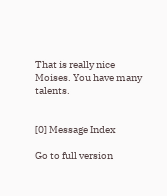That is really nice Moises. You have many talents.


[0] Message Index

Go to full version